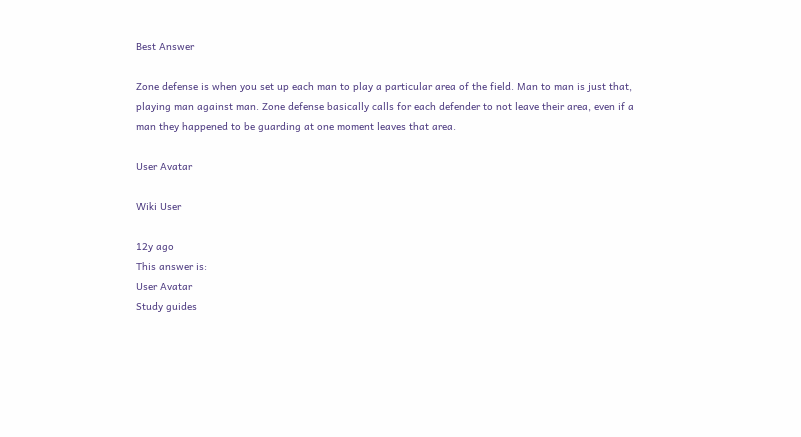Best Answer

Zone defense is when you set up each man to play a particular area of the field. Man to man is just that, playing man against man. Zone defense basically calls for each defender to not leave their area, even if a man they happened to be guarding at one moment leaves that area.

User Avatar

Wiki User

12y ago
This answer is:
User Avatar
Study guides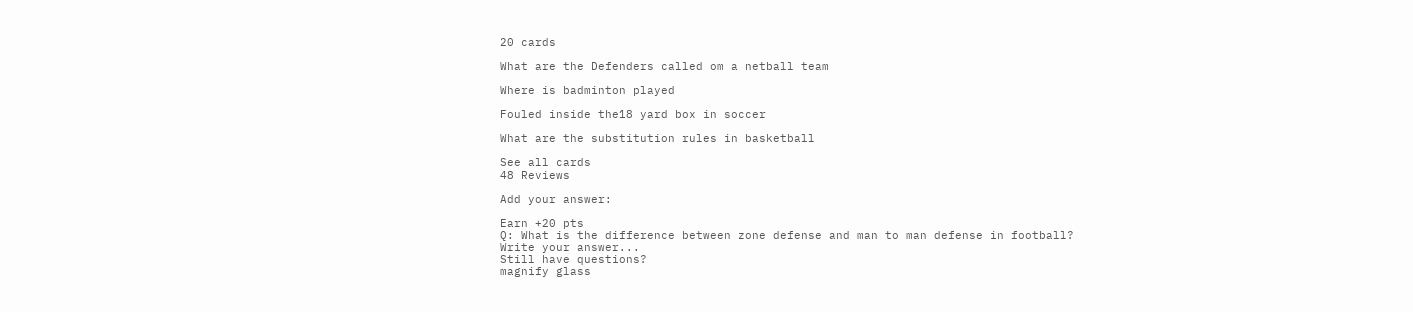20 cards

What are the Defenders called om a netball team

Where is badminton played

Fouled inside the18 yard box in soccer

What are the substitution rules in basketball

See all cards
48 Reviews

Add your answer:

Earn +20 pts
Q: What is the difference between zone defense and man to man defense in football?
Write your answer...
Still have questions?
magnify glass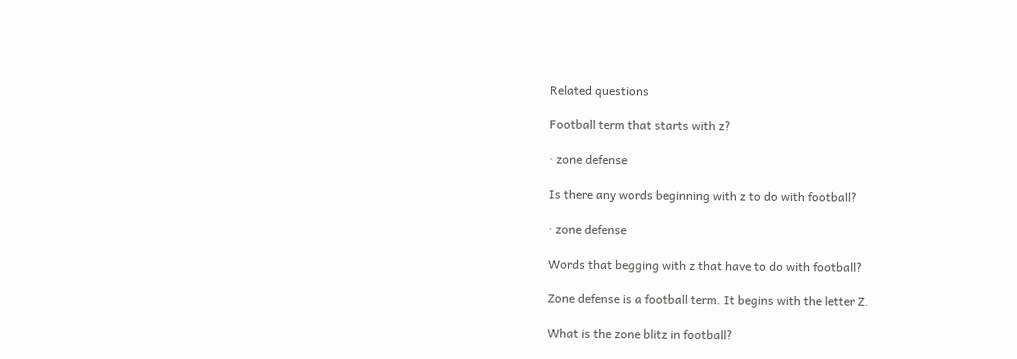Related questions

Football term that starts with z?

· zone defense

Is there any words beginning with z to do with football?

· zone defense

Words that begging with z that have to do with football?

Zone defense is a football term. It begins with the letter Z.

What is the zone blitz in football?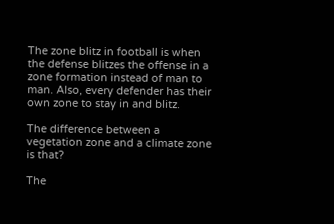The zone blitz in football is when the defense blitzes the offense in a zone formation instead of man to man. Also, every defender has their own zone to stay in and blitz.

The difference between a vegetation zone and a climate zone is that?

The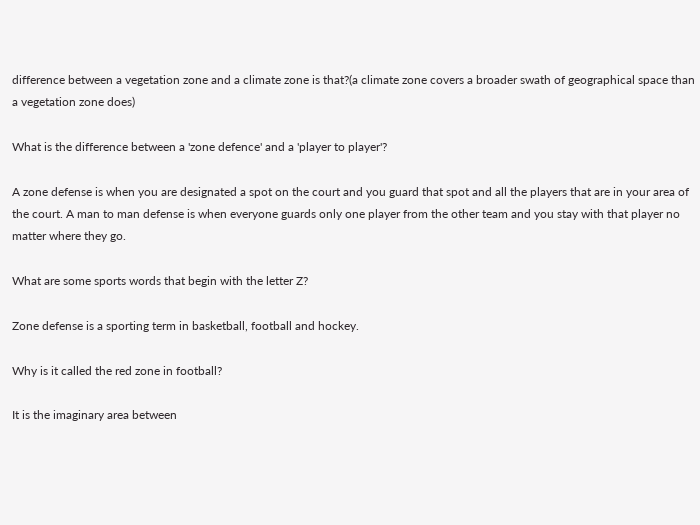difference between a vegetation zone and a climate zone is that?(a climate zone covers a broader swath of geographical space than a vegetation zone does)

What is the difference between a 'zone defence' and a 'player to player'?

A zone defense is when you are designated a spot on the court and you guard that spot and all the players that are in your area of the court. A man to man defense is when everyone guards only one player from the other team and you stay with that player no matter where they go.

What are some sports words that begin with the letter Z?

Zone defense is a sporting term in basketball, football and hockey.

Why is it called the red zone in football?

It is the imaginary area between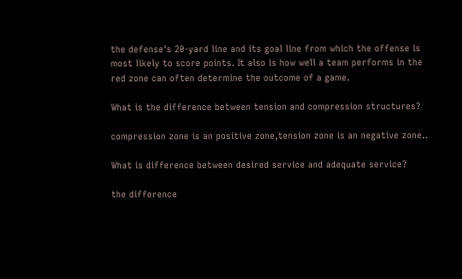the defense's 20-yard line and its goal line from which the offense is most likely to score points. It also is how well a team performs in the red zone can often determine the outcome of a game.

What is the difference between tension and compression structures?

compression zone is an positive zone,tension zone is an negative zone..

What is difference between desired service and adequate service?

the difference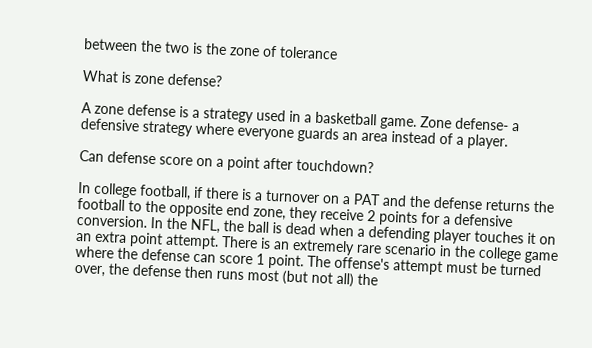between the two is the zone of tolerance

What is zone defense?

A zone defense is a strategy used in a basketball game. Zone defense- a defensive strategy where everyone guards an area instead of a player.

Can defense score on a point after touchdown?

In college football, if there is a turnover on a PAT and the defense returns the football to the opposite end zone, they receive 2 points for a defensive conversion. In the NFL, the ball is dead when a defending player touches it on an extra point attempt. There is an extremely rare scenario in the college game where the defense can score 1 point. The offense's attempt must be turned over, the defense then runs most (but not all) the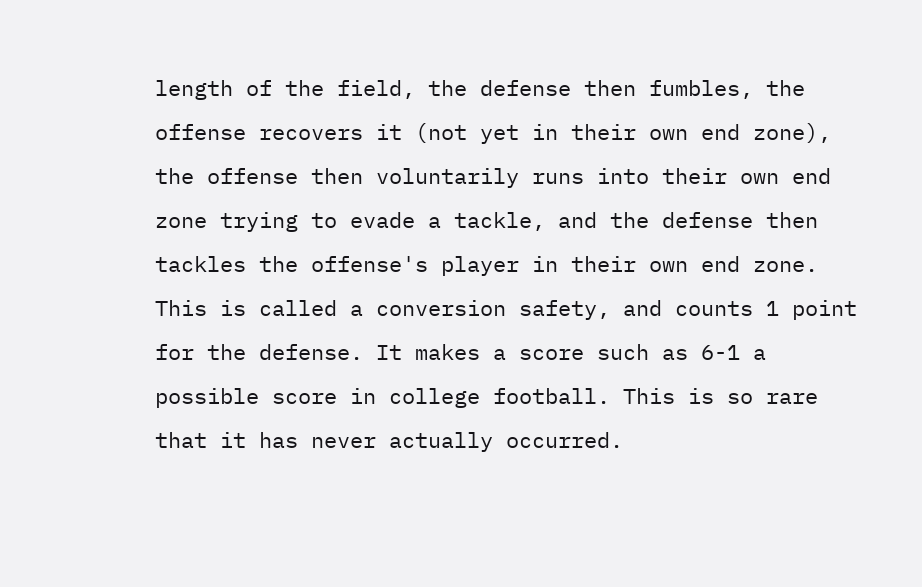length of the field, the defense then fumbles, the offense recovers it (not yet in their own end zone), the offense then voluntarily runs into their own end zone trying to evade a tackle, and the defense then tackles the offense's player in their own end zone. This is called a conversion safety, and counts 1 point for the defense. It makes a score such as 6-1 a possible score in college football. This is so rare that it has never actually occurred.